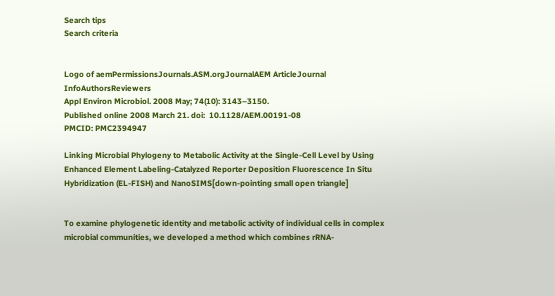Search tips
Search criteria


Logo of aemPermissionsJournals.ASM.orgJournalAEM ArticleJournal InfoAuthorsReviewers
Appl Environ Microbiol. 2008 May; 74(10): 3143–3150.
Published online 2008 March 21. doi:  10.1128/AEM.00191-08
PMCID: PMC2394947

Linking Microbial Phylogeny to Metabolic Activity at the Single-Cell Level by Using Enhanced Element Labeling-Catalyzed Reporter Deposition Fluorescence In Situ Hybridization (EL-FISH) and NanoSIMS[down-pointing small open triangle]


To examine phylogenetic identity and metabolic activity of individual cells in complex microbial communities, we developed a method which combines rRNA-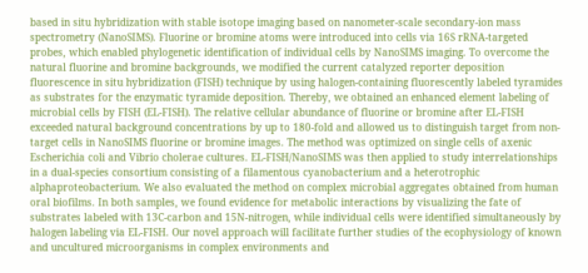based in situ hybridization with stable isotope imaging based on nanometer-scale secondary-ion mass spectrometry (NanoSIMS). Fluorine or bromine atoms were introduced into cells via 16S rRNA-targeted probes, which enabled phylogenetic identification of individual cells by NanoSIMS imaging. To overcome the natural fluorine and bromine backgrounds, we modified the current catalyzed reporter deposition fluorescence in situ hybridization (FISH) technique by using halogen-containing fluorescently labeled tyramides as substrates for the enzymatic tyramide deposition. Thereby, we obtained an enhanced element labeling of microbial cells by FISH (EL-FISH). The relative cellular abundance of fluorine or bromine after EL-FISH exceeded natural background concentrations by up to 180-fold and allowed us to distinguish target from non-target cells in NanoSIMS fluorine or bromine images. The method was optimized on single cells of axenic Escherichia coli and Vibrio cholerae cultures. EL-FISH/NanoSIMS was then applied to study interrelationships in a dual-species consortium consisting of a filamentous cyanobacterium and a heterotrophic alphaproteobacterium. We also evaluated the method on complex microbial aggregates obtained from human oral biofilms. In both samples, we found evidence for metabolic interactions by visualizing the fate of substrates labeled with 13C-carbon and 15N-nitrogen, while individual cells were identified simultaneously by halogen labeling via EL-FISH. Our novel approach will facilitate further studies of the ecophysiology of known and uncultured microorganisms in complex environments and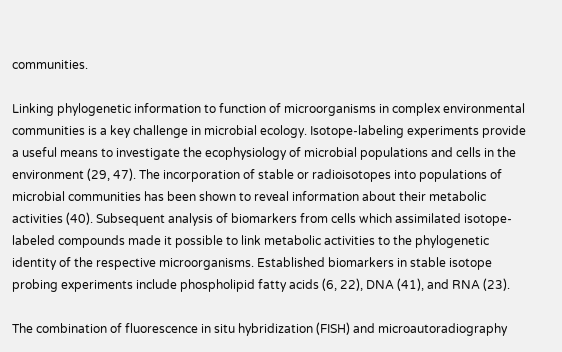communities.

Linking phylogenetic information to function of microorganisms in complex environmental communities is a key challenge in microbial ecology. Isotope-labeling experiments provide a useful means to investigate the ecophysiology of microbial populations and cells in the environment (29, 47). The incorporation of stable or radioisotopes into populations of microbial communities has been shown to reveal information about their metabolic activities (40). Subsequent analysis of biomarkers from cells which assimilated isotope-labeled compounds made it possible to link metabolic activities to the phylogenetic identity of the respective microorganisms. Established biomarkers in stable isotope probing experiments include phospholipid fatty acids (6, 22), DNA (41), and RNA (23).

The combination of fluorescence in situ hybridization (FISH) and microautoradiography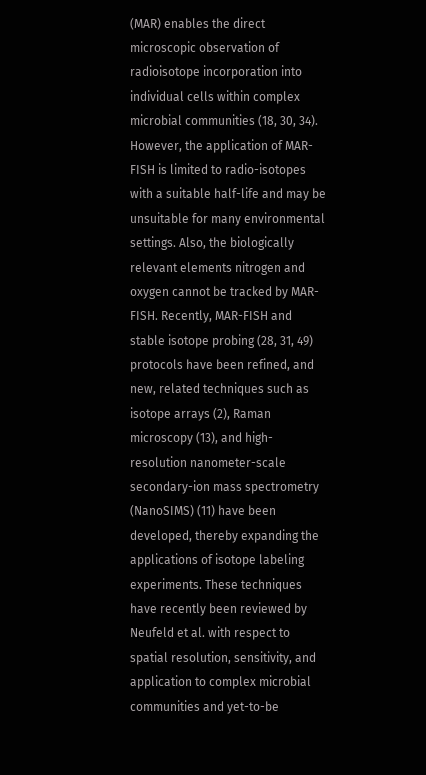(MAR) enables the direct microscopic observation of radioisotope incorporation into individual cells within complex microbial communities (18, 30, 34). However, the application of MAR-FISH is limited to radio-isotopes with a suitable half-life and may be unsuitable for many environmental settings. Also, the biologically relevant elements nitrogen and oxygen cannot be tracked by MAR-FISH. Recently, MAR-FISH and stable isotope probing (28, 31, 49) protocols have been refined, and new, related techniques such as isotope arrays (2), Raman microscopy (13), and high-resolution nanometer-scale secondary-ion mass spectrometry (NanoSIMS) (11) have been developed, thereby expanding the applications of isotope labeling experiments. These techniques have recently been reviewed by Neufeld et al. with respect to spatial resolution, sensitivity, and application to complex microbial communities and yet-to-be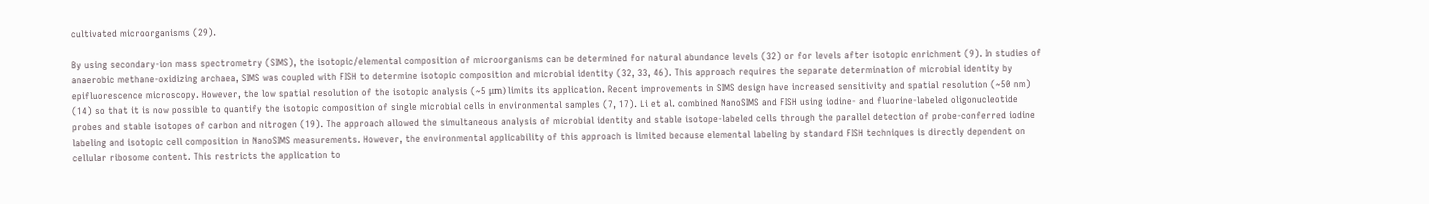cultivated microorganisms (29).

By using secondary-ion mass spectrometry (SIMS), the isotopic/elemental composition of microorganisms can be determined for natural abundance levels (32) or for levels after isotopic enrichment (9). In studies of anaerobic methane-oxidizing archaea, SIMS was coupled with FISH to determine isotopic composition and microbial identity (32, 33, 46). This approach requires the separate determination of microbial identity by epifluorescence microscopy. However, the low spatial resolution of the isotopic analysis (~5 μm) limits its application. Recent improvements in SIMS design have increased sensitivity and spatial resolution (~50 nm) (14) so that it is now possible to quantify the isotopic composition of single microbial cells in environmental samples (7, 17). Li et al. combined NanoSIMS and FISH using iodine- and fluorine-labeled oligonucleotide probes and stable isotopes of carbon and nitrogen (19). The approach allowed the simultaneous analysis of microbial identity and stable isotope-labeled cells through the parallel detection of probe-conferred iodine labeling and isotopic cell composition in NanoSIMS measurements. However, the environmental applicability of this approach is limited because elemental labeling by standard FISH techniques is directly dependent on cellular ribosome content. This restricts the application to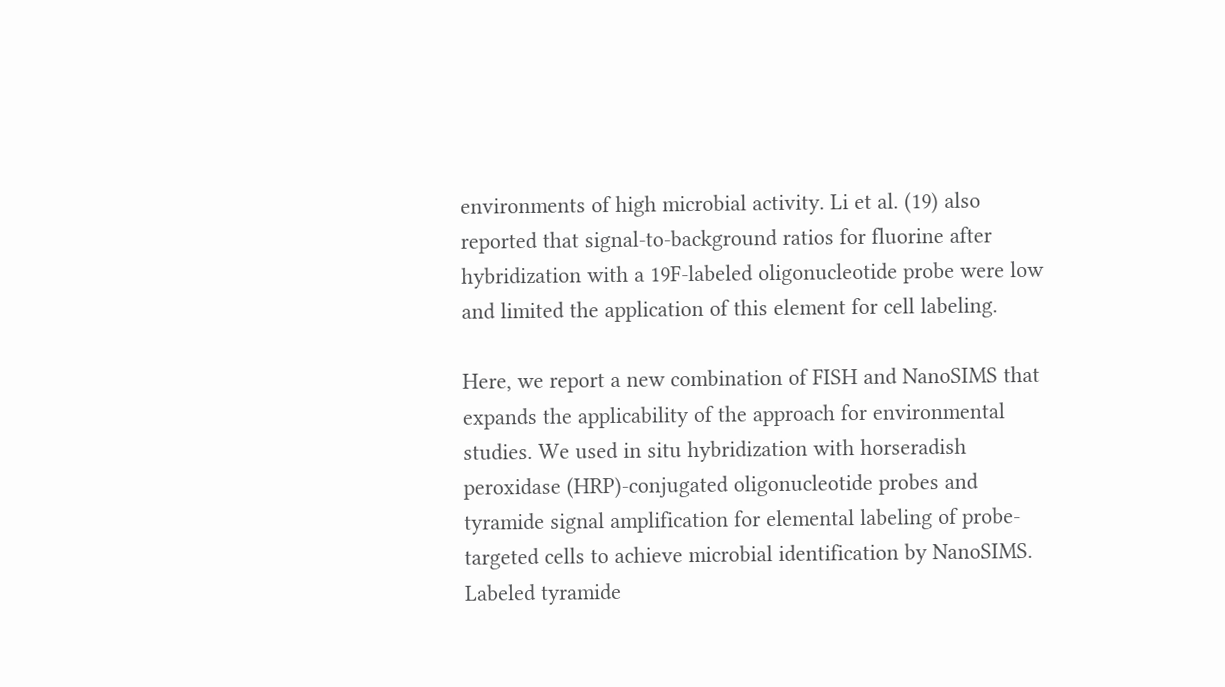environments of high microbial activity. Li et al. (19) also reported that signal-to-background ratios for fluorine after hybridization with a 19F-labeled oligonucleotide probe were low and limited the application of this element for cell labeling.

Here, we report a new combination of FISH and NanoSIMS that expands the applicability of the approach for environmental studies. We used in situ hybridization with horseradish peroxidase (HRP)-conjugated oligonucleotide probes and tyramide signal amplification for elemental labeling of probe-targeted cells to achieve microbial identification by NanoSIMS. Labeled tyramide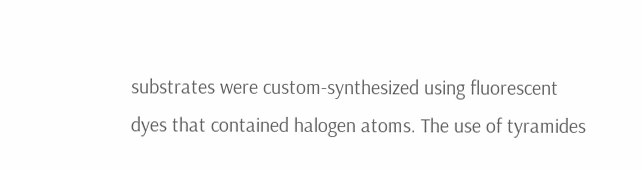substrates were custom-synthesized using fluorescent dyes that contained halogen atoms. The use of tyramides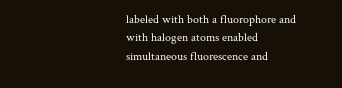labeled with both a fluorophore and with halogen atoms enabled simultaneous fluorescence and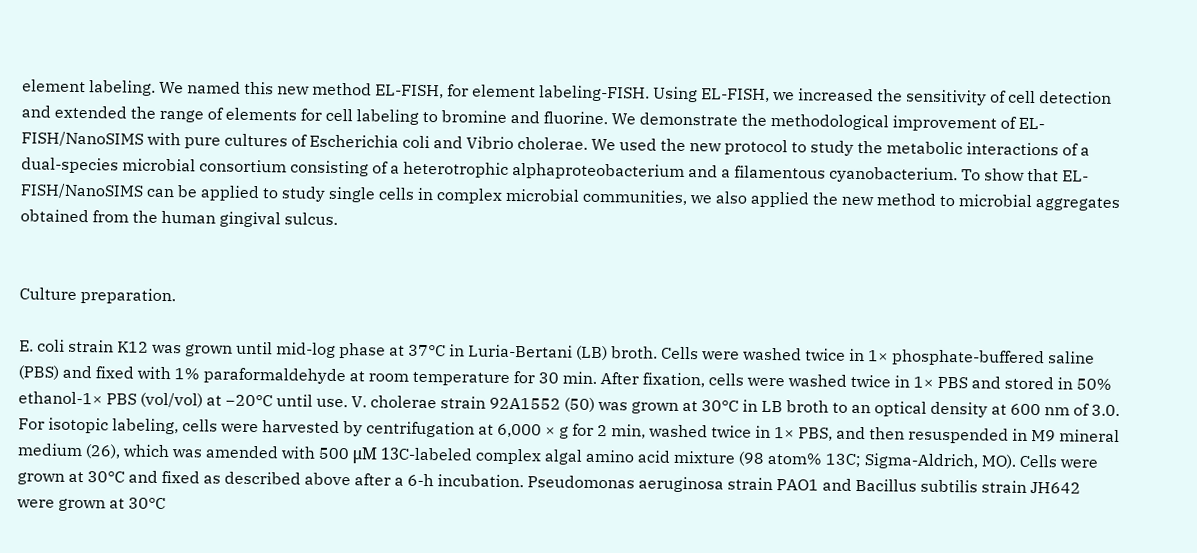element labeling. We named this new method EL-FISH, for element labeling-FISH. Using EL-FISH, we increased the sensitivity of cell detection and extended the range of elements for cell labeling to bromine and fluorine. We demonstrate the methodological improvement of EL-FISH/NanoSIMS with pure cultures of Escherichia coli and Vibrio cholerae. We used the new protocol to study the metabolic interactions of a dual-species microbial consortium consisting of a heterotrophic alphaproteobacterium and a filamentous cyanobacterium. To show that EL-FISH/NanoSIMS can be applied to study single cells in complex microbial communities, we also applied the new method to microbial aggregates obtained from the human gingival sulcus.


Culture preparation.

E. coli strain K12 was grown until mid-log phase at 37°C in Luria-Bertani (LB) broth. Cells were washed twice in 1× phosphate-buffered saline (PBS) and fixed with 1% paraformaldehyde at room temperature for 30 min. After fixation, cells were washed twice in 1× PBS and stored in 50% ethanol-1× PBS (vol/vol) at −20°C until use. V. cholerae strain 92A1552 (50) was grown at 30°C in LB broth to an optical density at 600 nm of 3.0. For isotopic labeling, cells were harvested by centrifugation at 6,000 × g for 2 min, washed twice in 1× PBS, and then resuspended in M9 mineral medium (26), which was amended with 500 μM 13C-labeled complex algal amino acid mixture (98 atom% 13C; Sigma-Aldrich, MO). Cells were grown at 30°C and fixed as described above after a 6-h incubation. Pseudomonas aeruginosa strain PAO1 and Bacillus subtilis strain JH642 were grown at 30°C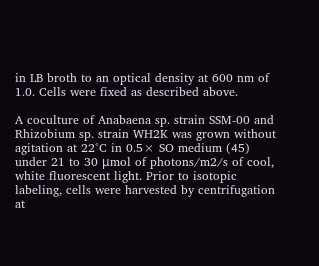in LB broth to an optical density at 600 nm of 1.0. Cells were fixed as described above.

A coculture of Anabaena sp. strain SSM-00 and Rhizobium sp. strain WH2K was grown without agitation at 22°C in 0.5× SO medium (45) under 21 to 30 μmol of photons/m2/s of cool, white fluorescent light. Prior to isotopic labeling, cells were harvested by centrifugation at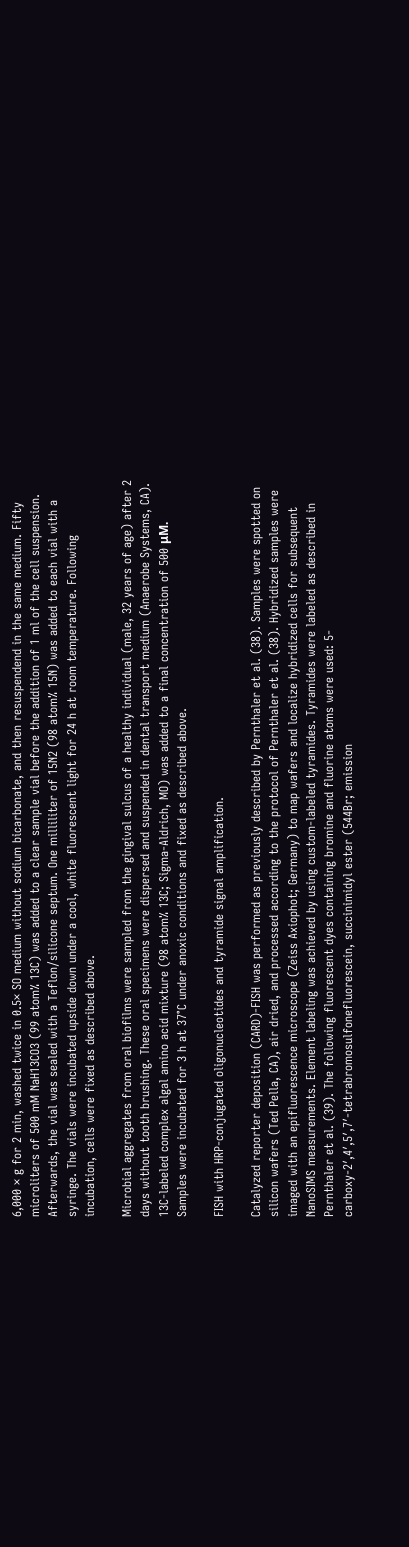6,000 × g for 2 min, washed twice in 0.5× SO medium without sodium bicarbonate, and then resuspendend in the same medium. Fifty microliters of 500 mM NaH13CO3 (99 atom% 13C) was added to a clear sample vial before the addition of 1 ml of the cell suspension. Afterwards, the vial was sealed with a Teflon/silicone septum. One milliliter of 15N2 (98 atom% 15N) was added to each vial with a syringe. The vials were incubated upside down under a cool, white fluorescent light for 24 h at room temperature. Following incubation, cells were fixed as described above.

Microbial aggregates from oral biofilms were sampled from the gingival sulcus of a healthy individual (male, 32 years of age) after 2 days without tooth brushing. These oral specimens were dispersed and suspended in dental transport medium (Anaerobe Systems, CA). 13C-labeled complex algal amino acid mixture (98 atom% 13C; Sigma-Aldrich, MO) was added to a final concentration of 500 μM. Samples were incubated for 3 h at 37°C under anoxic conditions and fixed as described above.

FISH with HRP-conjugated oligonucleotides and tyramide signal amplification.

Catalyzed reporter deposition (CARD)-FISH was performed as previously described by Pernthaler et al. (38). Samples were spotted on silicon wafers (Ted Pella, CA), air dried, and processed according to the protocol of Pernthaler et al. (38). Hybridized samples were imaged with an epifluorescence microscope (Zeiss Axiophot; Germany) to map wafers and localize hybridized cells for subsequent NanoSIMS measurements. Element labeling was achieved by using custom-labeled tyramides. Tyramides were labeled as described in Pernthaler et al. (39). The following fluorescent dyes containing bromine and fluorine atoms were used: 5-carboxy-2′,4′,5′,7′-tetrabromosulfonefluorescein, succinimidyl ester (544Br; emission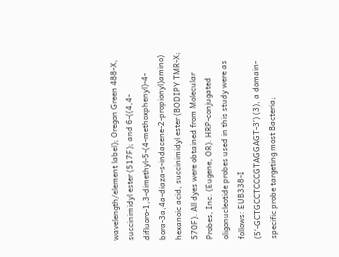wavelength/element label); Oregon Green 488-X, succinimidyl ester (517F); and 6-((4,4-difluoro-1,3-dimethyl-5-(4-methoxphenyl)-4-bora-3a,4a-diaza-s-indacene-2-propionyl)amino) hexanoic acid, succinimidyl ester (BODIPY TMR-X; 570F). All dyes were obtained from Molecular Probes, Inc. (Eugene, OR). HRP-conjugated oligonucleotide probes used in this study were as follows: EUB338-I (5′-GCTGCCTCCCGTAGGAGT-3′) (3), a domain-specific probe targeting most Bacteria;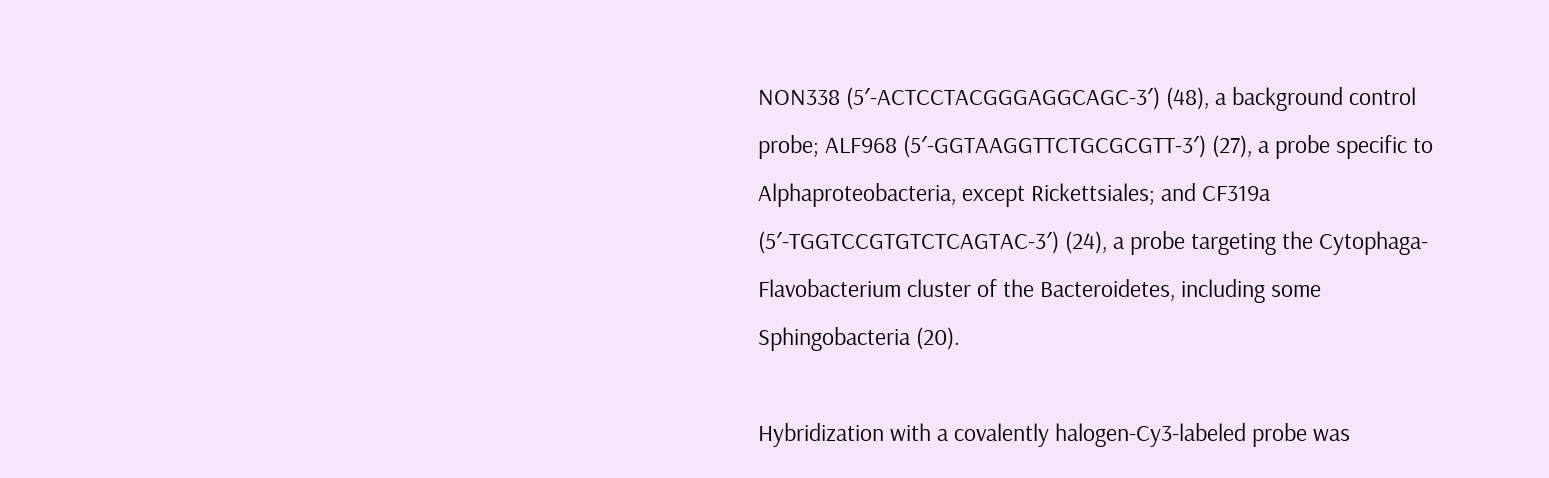NON338 (5′-ACTCCTACGGGAGGCAGC-3′) (48), a background control probe; ALF968 (5′-GGTAAGGTTCTGCGCGTT-3′) (27), a probe specific to Alphaproteobacteria, except Rickettsiales; and CF319a (5′-TGGTCCGTGTCTCAGTAC-3′) (24), a probe targeting the Cytophaga-Flavobacterium cluster of the Bacteroidetes, including some Sphingobacteria (20).

Hybridization with a covalently halogen-Cy3-labeled probe was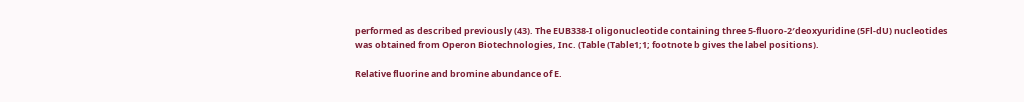performed as described previously (43). The EUB338-I oligonucleotide containing three 5-fluoro-2′deoxyuridine (5Fl-dU) nucleotides was obtained from Operon Biotechnologies, Inc. (Table (Table1;1; footnote b gives the label positions).

Relative fluorine and bromine abundance of E.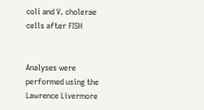coli and V. cholerae cells after FISH


Analyses were performed using the Lawrence Livermore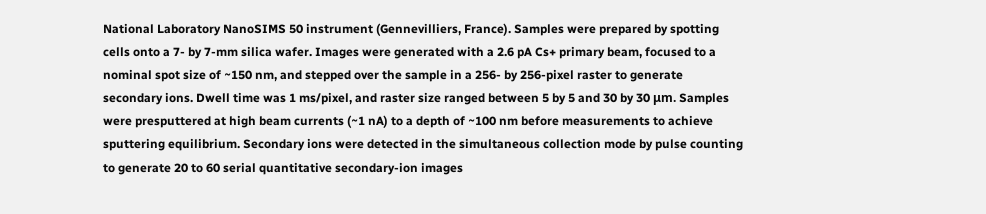National Laboratory NanoSIMS 50 instrument (Gennevilliers, France). Samples were prepared by spotting cells onto a 7- by 7-mm silica wafer. Images were generated with a 2.6 pA Cs+ primary beam, focused to a nominal spot size of ~150 nm, and stepped over the sample in a 256- by 256-pixel raster to generate secondary ions. Dwell time was 1 ms/pixel, and raster size ranged between 5 by 5 and 30 by 30 μm. Samples were presputtered at high beam currents (~1 nA) to a depth of ~100 nm before measurements to achieve sputtering equilibrium. Secondary ions were detected in the simultaneous collection mode by pulse counting to generate 20 to 60 serial quantitative secondary-ion images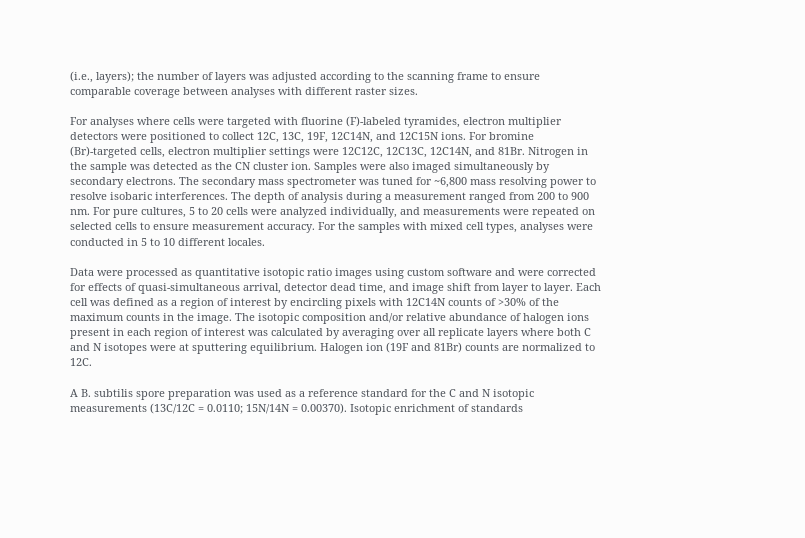(i.e., layers); the number of layers was adjusted according to the scanning frame to ensure comparable coverage between analyses with different raster sizes.

For analyses where cells were targeted with fluorine (F)-labeled tyramides, electron multiplier detectors were positioned to collect 12C, 13C, 19F, 12C14N, and 12C15N ions. For bromine (Br)-targeted cells, electron multiplier settings were 12C12C, 12C13C, 12C14N, and 81Br. Nitrogen in the sample was detected as the CN cluster ion. Samples were also imaged simultaneously by secondary electrons. The secondary mass spectrometer was tuned for ~6,800 mass resolving power to resolve isobaric interferences. The depth of analysis during a measurement ranged from 200 to 900 nm. For pure cultures, 5 to 20 cells were analyzed individually, and measurements were repeated on selected cells to ensure measurement accuracy. For the samples with mixed cell types, analyses were conducted in 5 to 10 different locales.

Data were processed as quantitative isotopic ratio images using custom software and were corrected for effects of quasi-simultaneous arrival, detector dead time, and image shift from layer to layer. Each cell was defined as a region of interest by encircling pixels with 12C14N counts of >30% of the maximum counts in the image. The isotopic composition and/or relative abundance of halogen ions present in each region of interest was calculated by averaging over all replicate layers where both C and N isotopes were at sputtering equilibrium. Halogen ion (19F and 81Br) counts are normalized to 12C.

A B. subtilis spore preparation was used as a reference standard for the C and N isotopic measurements (13C/12C = 0.0110; 15N/14N = 0.00370). Isotopic enrichment of standards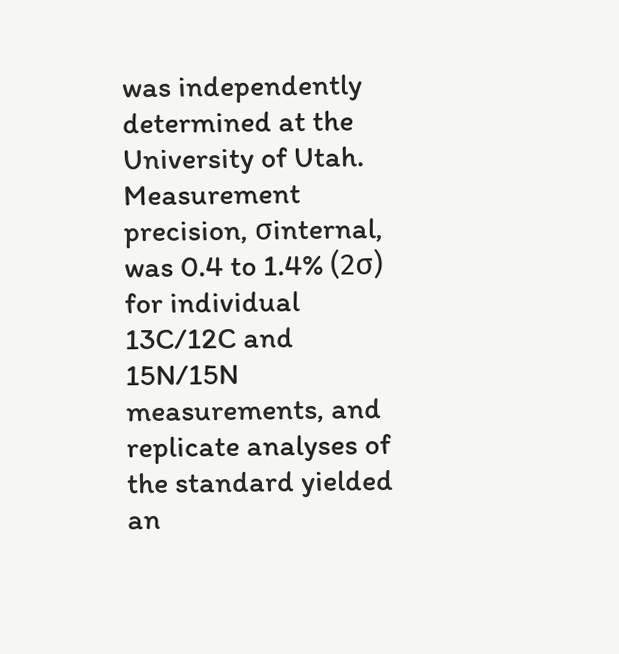was independently determined at the University of Utah. Measurement precision, σinternal, was 0.4 to 1.4% (2σ) for individual 13C/12C and 15N/15N measurements, and replicate analyses of the standard yielded an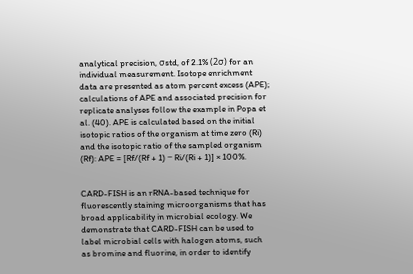analytical precision, σstd, of 2.1% (2σ) for an individual measurement. Isotope enrichment data are presented as atom percent excess (APE); calculations of APE and associated precision for replicate analyses follow the example in Popa et al. (40). APE is calculated based on the initial isotopic ratios of the organism at time zero (Ri) and the isotopic ratio of the sampled organism (Rf): APE = [Rf/(Rf + 1) − Ri/(Ri + 1)] × 100%.


CARD-FISH is an rRNA-based technique for fluorescently staining microorganisms that has broad applicability in microbial ecology. We demonstrate that CARD-FISH can be used to label microbial cells with halogen atoms, such as bromine and fluorine, in order to identify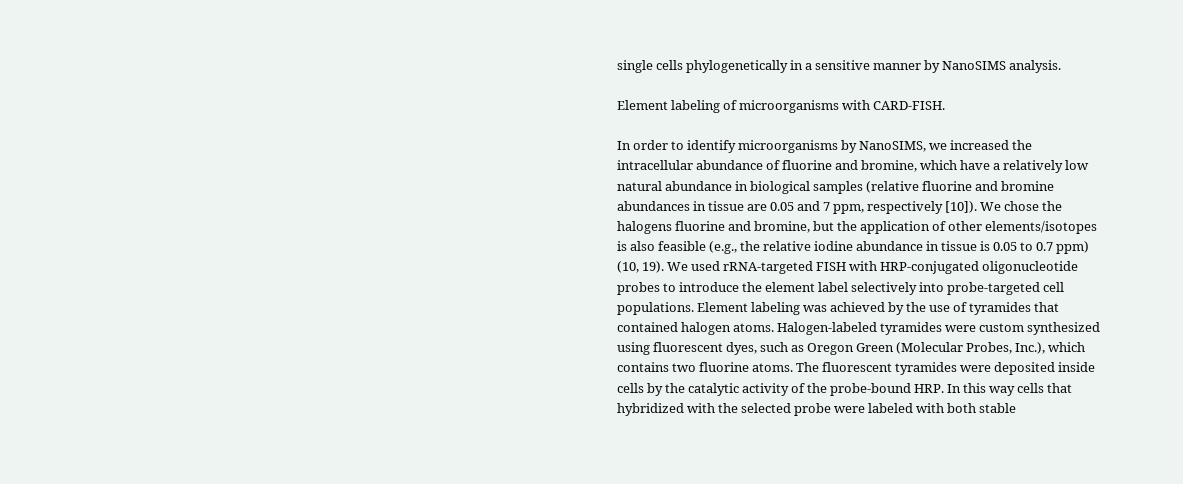single cells phylogenetically in a sensitive manner by NanoSIMS analysis.

Element labeling of microorganisms with CARD-FISH.

In order to identify microorganisms by NanoSIMS, we increased the intracellular abundance of fluorine and bromine, which have a relatively low natural abundance in biological samples (relative fluorine and bromine abundances in tissue are 0.05 and 7 ppm, respectively [10]). We chose the halogens fluorine and bromine, but the application of other elements/isotopes is also feasible (e.g., the relative iodine abundance in tissue is 0.05 to 0.7 ppm) (10, 19). We used rRNA-targeted FISH with HRP-conjugated oligonucleotide probes to introduce the element label selectively into probe-targeted cell populations. Element labeling was achieved by the use of tyramides that contained halogen atoms. Halogen-labeled tyramides were custom synthesized using fluorescent dyes, such as Oregon Green (Molecular Probes, Inc.), which contains two fluorine atoms. The fluorescent tyramides were deposited inside cells by the catalytic activity of the probe-bound HRP. In this way cells that hybridized with the selected probe were labeled with both stable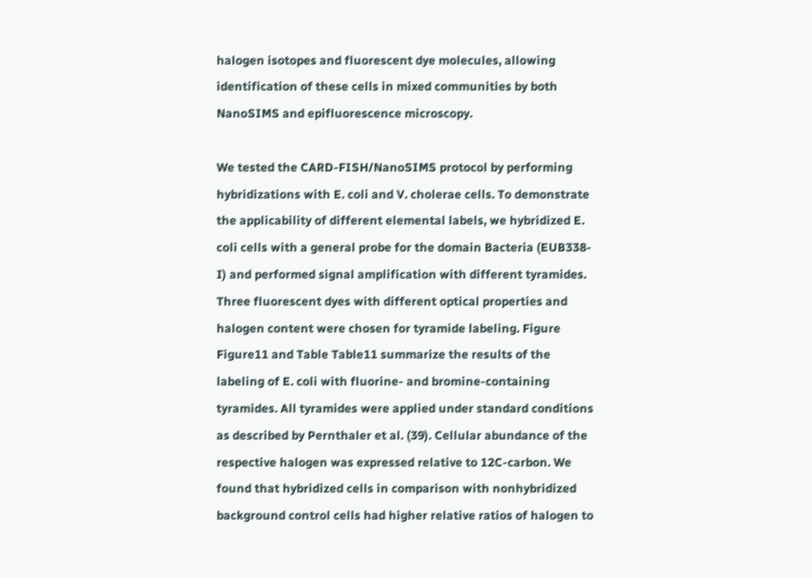halogen isotopes and fluorescent dye molecules, allowing identification of these cells in mixed communities by both NanoSIMS and epifluorescence microscopy.

We tested the CARD-FISH/NanoSIMS protocol by performing hybridizations with E. coli and V. cholerae cells. To demonstrate the applicability of different elemental labels, we hybridized E. coli cells with a general probe for the domain Bacteria (EUB338-I) and performed signal amplification with different tyramides. Three fluorescent dyes with different optical properties and halogen content were chosen for tyramide labeling. Figure Figure11 and Table Table11 summarize the results of the labeling of E. coli with fluorine- and bromine-containing tyramides. All tyramides were applied under standard conditions as described by Pernthaler et al. (39). Cellular abundance of the respective halogen was expressed relative to 12C-carbon. We found that hybridized cells in comparison with nonhybridized background control cells had higher relative ratios of halogen to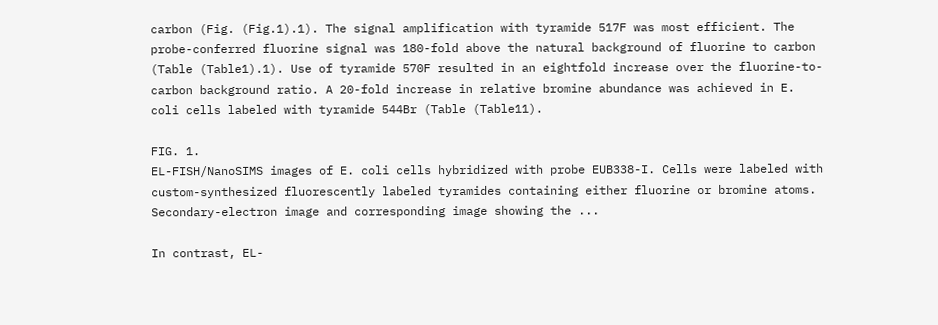carbon (Fig. (Fig.1).1). The signal amplification with tyramide 517F was most efficient. The probe-conferred fluorine signal was 180-fold above the natural background of fluorine to carbon (Table (Table1).1). Use of tyramide 570F resulted in an eightfold increase over the fluorine-to-carbon background ratio. A 20-fold increase in relative bromine abundance was achieved in E. coli cells labeled with tyramide 544Br (Table (Table11).

FIG. 1.
EL-FISH/NanoSIMS images of E. coli cells hybridized with probe EUB338-I. Cells were labeled with custom-synthesized fluorescently labeled tyramides containing either fluorine or bromine atoms. Secondary-electron image and corresponding image showing the ...

In contrast, EL-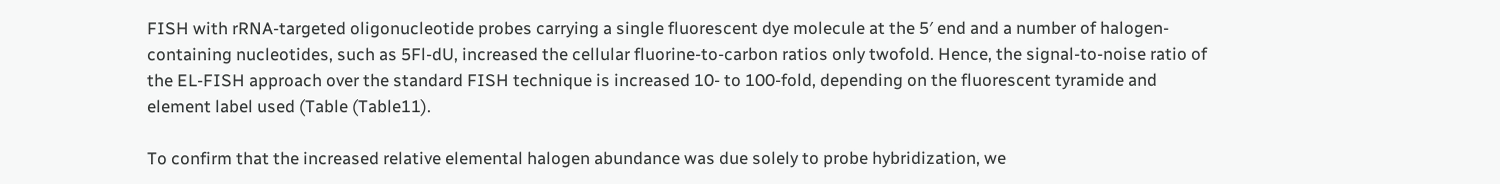FISH with rRNA-targeted oligonucleotide probes carrying a single fluorescent dye molecule at the 5′ end and a number of halogen-containing nucleotides, such as 5Fl-dU, increased the cellular fluorine-to-carbon ratios only twofold. Hence, the signal-to-noise ratio of the EL-FISH approach over the standard FISH technique is increased 10- to 100-fold, depending on the fluorescent tyramide and element label used (Table (Table11).

To confirm that the increased relative elemental halogen abundance was due solely to probe hybridization, we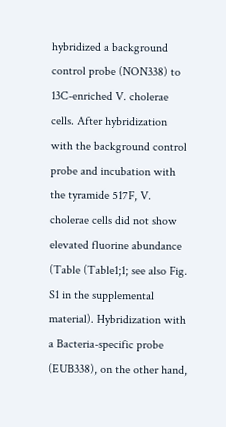hybridized a background control probe (NON338) to 13C-enriched V. cholerae cells. After hybridization with the background control probe and incubation with the tyramide 517F, V. cholerae cells did not show elevated fluorine abundance (Table (Table1;1; see also Fig. S1 in the supplemental material). Hybridization with a Bacteria-specific probe (EUB338), on the other hand,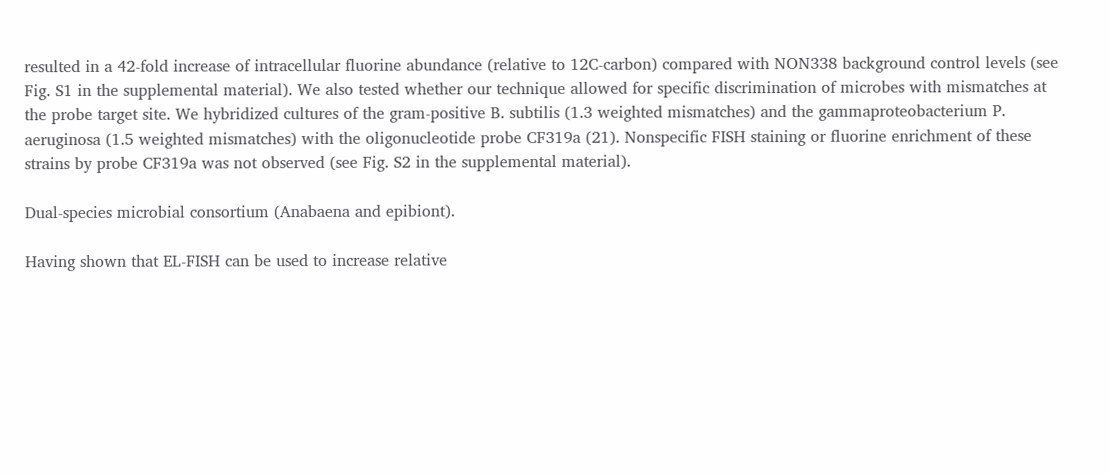resulted in a 42-fold increase of intracellular fluorine abundance (relative to 12C-carbon) compared with NON338 background control levels (see Fig. S1 in the supplemental material). We also tested whether our technique allowed for specific discrimination of microbes with mismatches at the probe target site. We hybridized cultures of the gram-positive B. subtilis (1.3 weighted mismatches) and the gammaproteobacterium P. aeruginosa (1.5 weighted mismatches) with the oligonucleotide probe CF319a (21). Nonspecific FISH staining or fluorine enrichment of these strains by probe CF319a was not observed (see Fig. S2 in the supplemental material).

Dual-species microbial consortium (Anabaena and epibiont).

Having shown that EL-FISH can be used to increase relative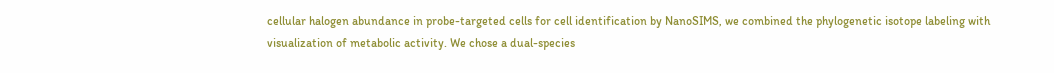cellular halogen abundance in probe-targeted cells for cell identification by NanoSIMS, we combined the phylogenetic isotope labeling with visualization of metabolic activity. We chose a dual-species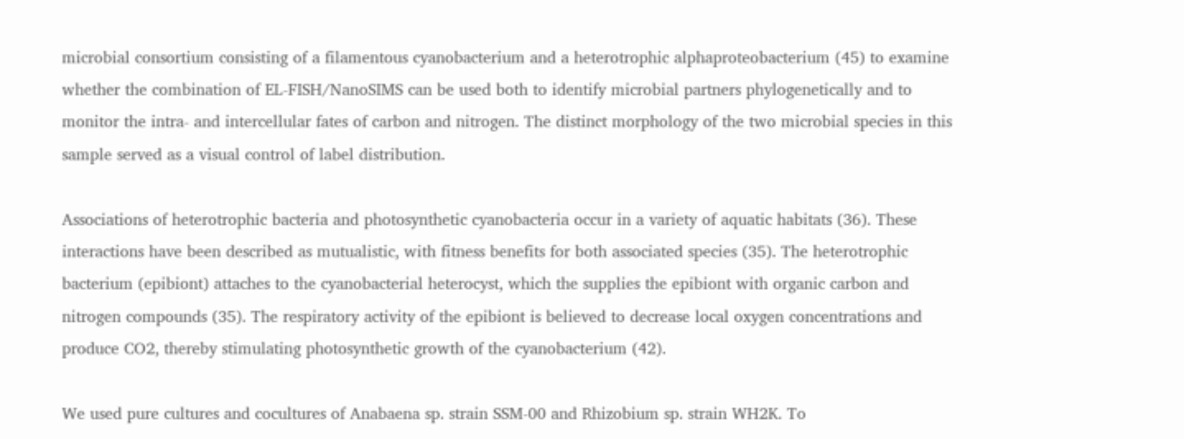microbial consortium consisting of a filamentous cyanobacterium and a heterotrophic alphaproteobacterium (45) to examine whether the combination of EL-FISH/NanoSIMS can be used both to identify microbial partners phylogenetically and to monitor the intra- and intercellular fates of carbon and nitrogen. The distinct morphology of the two microbial species in this sample served as a visual control of label distribution.

Associations of heterotrophic bacteria and photosynthetic cyanobacteria occur in a variety of aquatic habitats (36). These interactions have been described as mutualistic, with fitness benefits for both associated species (35). The heterotrophic bacterium (epibiont) attaches to the cyanobacterial heterocyst, which the supplies the epibiont with organic carbon and nitrogen compounds (35). The respiratory activity of the epibiont is believed to decrease local oxygen concentrations and produce CO2, thereby stimulating photosynthetic growth of the cyanobacterium (42).

We used pure cultures and cocultures of Anabaena sp. strain SSM-00 and Rhizobium sp. strain WH2K. To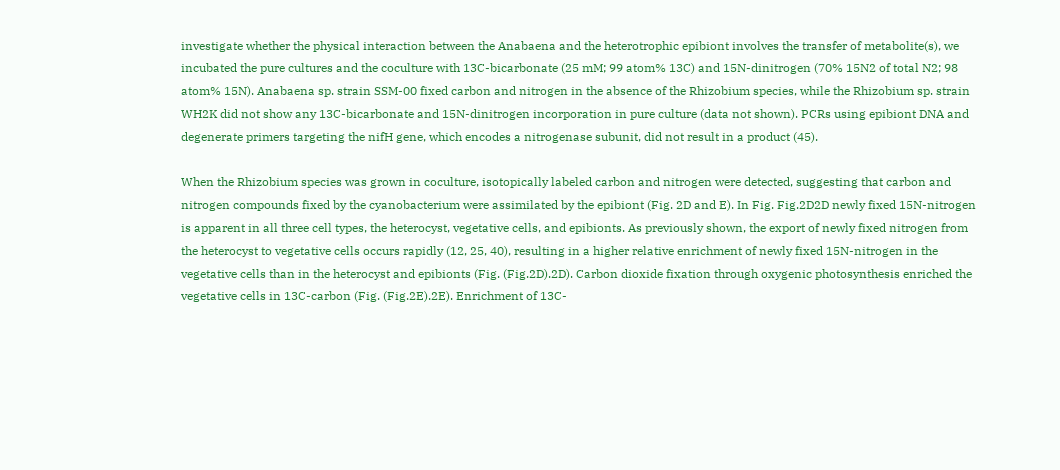investigate whether the physical interaction between the Anabaena and the heterotrophic epibiont involves the transfer of metabolite(s), we incubated the pure cultures and the coculture with 13C-bicarbonate (25 mM; 99 atom% 13C) and 15N-dinitrogen (70% 15N2 of total N2; 98 atom% 15N). Anabaena sp. strain SSM-00 fixed carbon and nitrogen in the absence of the Rhizobium species, while the Rhizobium sp. strain WH2K did not show any 13C-bicarbonate and 15N-dinitrogen incorporation in pure culture (data not shown). PCRs using epibiont DNA and degenerate primers targeting the nifH gene, which encodes a nitrogenase subunit, did not result in a product (45).

When the Rhizobium species was grown in coculture, isotopically labeled carbon and nitrogen were detected, suggesting that carbon and nitrogen compounds fixed by the cyanobacterium were assimilated by the epibiont (Fig. 2D and E). In Fig. Fig.2D2D newly fixed 15N-nitrogen is apparent in all three cell types, the heterocyst, vegetative cells, and epibionts. As previously shown, the export of newly fixed nitrogen from the heterocyst to vegetative cells occurs rapidly (12, 25, 40), resulting in a higher relative enrichment of newly fixed 15N-nitrogen in the vegetative cells than in the heterocyst and epibionts (Fig. (Fig.2D).2D). Carbon dioxide fixation through oxygenic photosynthesis enriched the vegetative cells in 13C-carbon (Fig. (Fig.2E).2E). Enrichment of 13C-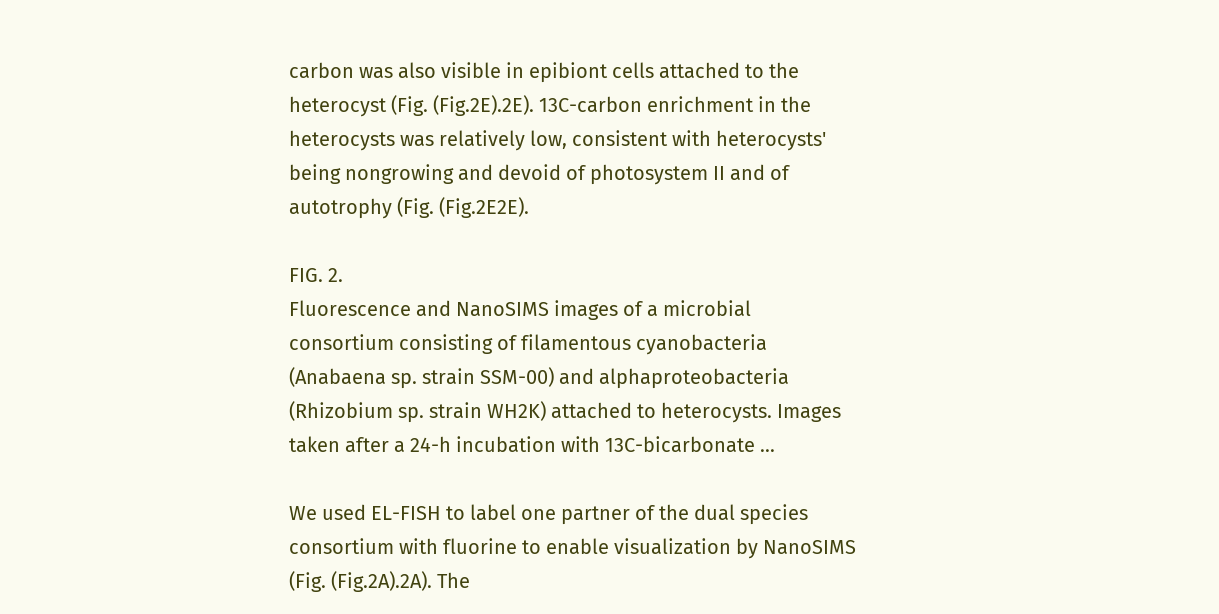carbon was also visible in epibiont cells attached to the heterocyst (Fig. (Fig.2E).2E). 13C-carbon enrichment in the heterocysts was relatively low, consistent with heterocysts' being nongrowing and devoid of photosystem II and of autotrophy (Fig. (Fig.2E2E).

FIG. 2.
Fluorescence and NanoSIMS images of a microbial consortium consisting of filamentous cyanobacteria (Anabaena sp. strain SSM-00) and alphaproteobacteria (Rhizobium sp. strain WH2K) attached to heterocysts. Images taken after a 24-h incubation with 13C-bicarbonate ...

We used EL-FISH to label one partner of the dual species consortium with fluorine to enable visualization by NanoSIMS (Fig. (Fig.2A).2A). The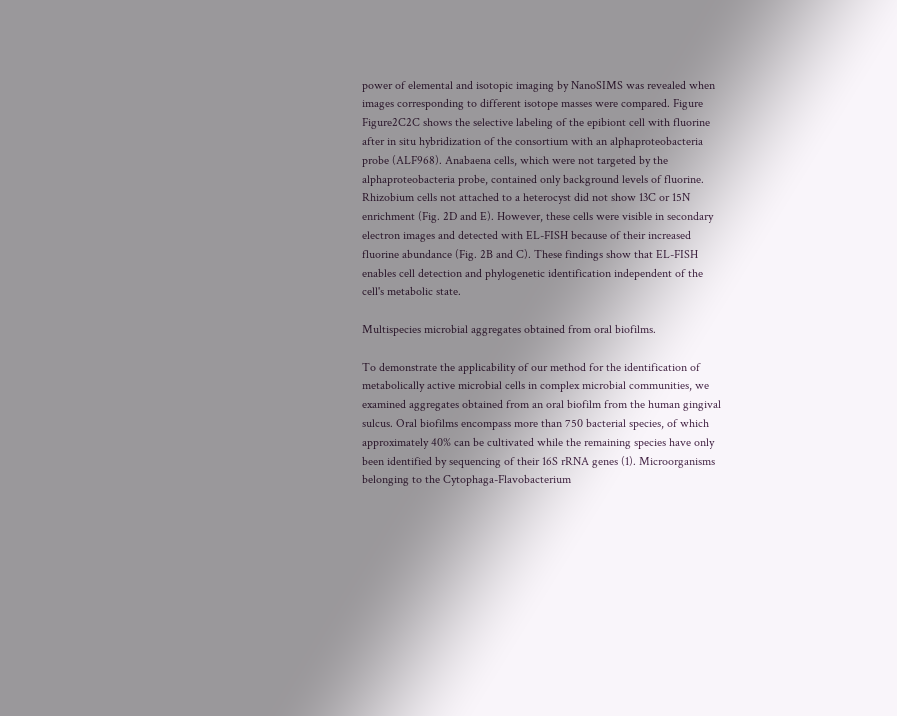power of elemental and isotopic imaging by NanoSIMS was revealed when images corresponding to different isotope masses were compared. Figure Figure2C2C shows the selective labeling of the epibiont cell with fluorine after in situ hybridization of the consortium with an alphaproteobacteria probe (ALF968). Anabaena cells, which were not targeted by the alphaproteobacteria probe, contained only background levels of fluorine. Rhizobium cells not attached to a heterocyst did not show 13C or 15N enrichment (Fig. 2D and E). However, these cells were visible in secondary electron images and detected with EL-FISH because of their increased fluorine abundance (Fig. 2B and C). These findings show that EL-FISH enables cell detection and phylogenetic identification independent of the cell's metabolic state.

Multispecies microbial aggregates obtained from oral biofilms.

To demonstrate the applicability of our method for the identification of metabolically active microbial cells in complex microbial communities, we examined aggregates obtained from an oral biofilm from the human gingival sulcus. Oral biofilms encompass more than 750 bacterial species, of which approximately 40% can be cultivated while the remaining species have only been identified by sequencing of their 16S rRNA genes (1). Microorganisms belonging to the Cytophaga-Flavobacterium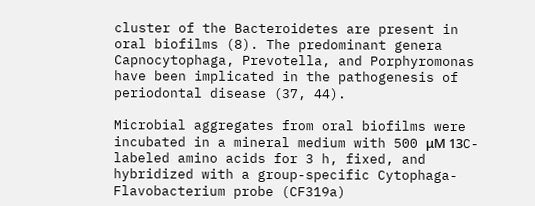cluster of the Bacteroidetes are present in oral biofilms (8). The predominant genera Capnocytophaga, Prevotella, and Porphyromonas have been implicated in the pathogenesis of periodontal disease (37, 44).

Microbial aggregates from oral biofilms were incubated in a mineral medium with 500 μM 13C-labeled amino acids for 3 h, fixed, and hybridized with a group-specific Cytophaga-Flavobacterium probe (CF319a)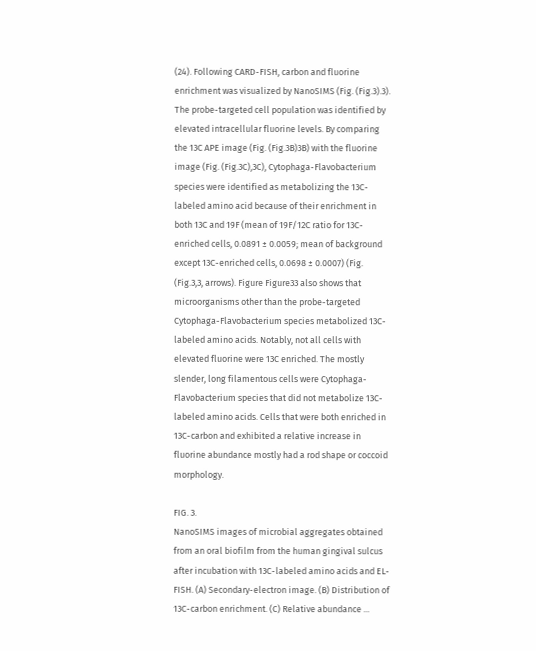(24). Following CARD-FISH, carbon and fluorine enrichment was visualized by NanoSIMS (Fig. (Fig.3).3). The probe-targeted cell population was identified by elevated intracellular fluorine levels. By comparing the 13C APE image (Fig. (Fig.3B)3B) with the fluorine image (Fig. (Fig.3C),3C), Cytophaga-Flavobacterium species were identified as metabolizing the 13C-labeled amino acid because of their enrichment in both 13C and 19F (mean of 19F/12C ratio for 13C-enriched cells, 0.0891 ± 0.0059; mean of background except 13C-enriched cells, 0.0698 ± 0.0007) (Fig. (Fig.3,3, arrows). Figure Figure33 also shows that microorganisms other than the probe-targeted Cytophaga-Flavobacterium species metabolized 13C-labeled amino acids. Notably, not all cells with elevated fluorine were 13C enriched. The mostly slender, long filamentous cells were Cytophaga-Flavobacterium species that did not metabolize 13C-labeled amino acids. Cells that were both enriched in 13C-carbon and exhibited a relative increase in fluorine abundance mostly had a rod shape or coccoid morphology.

FIG. 3.
NanoSIMS images of microbial aggregates obtained from an oral biofilm from the human gingival sulcus after incubation with 13C-labeled amino acids and EL-FISH. (A) Secondary-electron image. (B) Distribution of 13C-carbon enrichment. (C) Relative abundance ...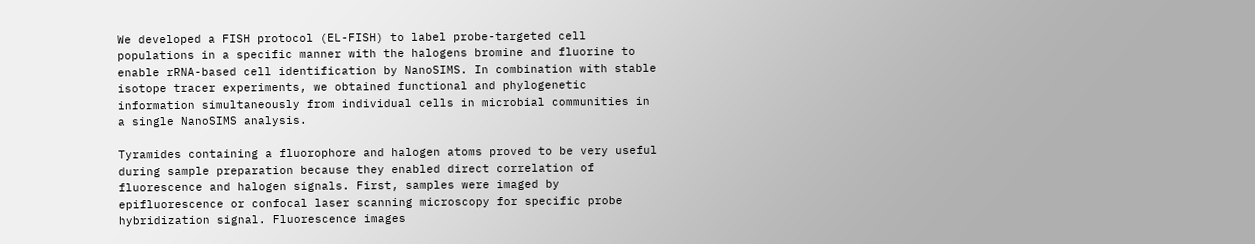We developed a FISH protocol (EL-FISH) to label probe-targeted cell populations in a specific manner with the halogens bromine and fluorine to enable rRNA-based cell identification by NanoSIMS. In combination with stable isotope tracer experiments, we obtained functional and phylogenetic information simultaneously from individual cells in microbial communities in a single NanoSIMS analysis.

Tyramides containing a fluorophore and halogen atoms proved to be very useful during sample preparation because they enabled direct correlation of fluorescence and halogen signals. First, samples were imaged by epifluorescence or confocal laser scanning microscopy for specific probe hybridization signal. Fluorescence images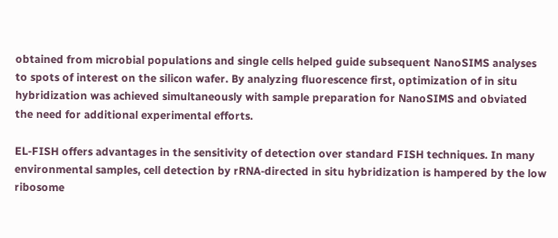obtained from microbial populations and single cells helped guide subsequent NanoSIMS analyses to spots of interest on the silicon wafer. By analyzing fluorescence first, optimization of in situ hybridization was achieved simultaneously with sample preparation for NanoSIMS and obviated the need for additional experimental efforts.

EL-FISH offers advantages in the sensitivity of detection over standard FISH techniques. In many environmental samples, cell detection by rRNA-directed in situ hybridization is hampered by the low ribosome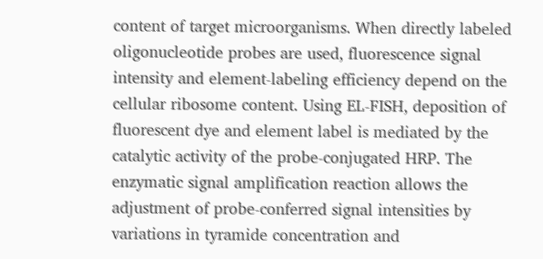content of target microorganisms. When directly labeled oligonucleotide probes are used, fluorescence signal intensity and element-labeling efficiency depend on the cellular ribosome content. Using EL-FISH, deposition of fluorescent dye and element label is mediated by the catalytic activity of the probe-conjugated HRP. The enzymatic signal amplification reaction allows the adjustment of probe-conferred signal intensities by variations in tyramide concentration and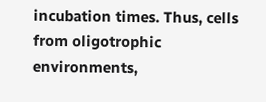incubation times. Thus, cells from oligotrophic environments,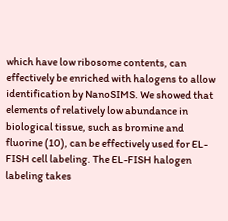which have low ribosome contents, can effectively be enriched with halogens to allow identification by NanoSIMS. We showed that elements of relatively low abundance in biological tissue, such as bromine and fluorine (10), can be effectively used for EL-FISH cell labeling. The EL-FISH halogen labeling takes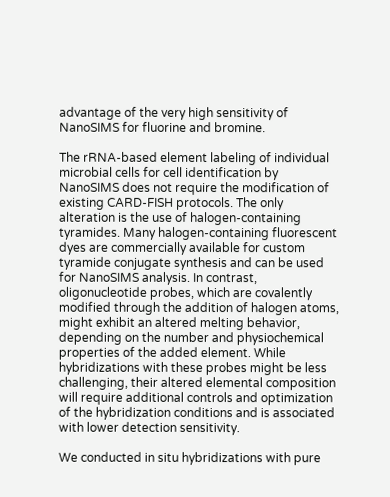advantage of the very high sensitivity of NanoSIMS for fluorine and bromine.

The rRNA-based element labeling of individual microbial cells for cell identification by NanoSIMS does not require the modification of existing CARD-FISH protocols. The only alteration is the use of halogen-containing tyramides. Many halogen-containing fluorescent dyes are commercially available for custom tyramide conjugate synthesis and can be used for NanoSIMS analysis. In contrast, oligonucleotide probes, which are covalently modified through the addition of halogen atoms, might exhibit an altered melting behavior, depending on the number and physiochemical properties of the added element. While hybridizations with these probes might be less challenging, their altered elemental composition will require additional controls and optimization of the hybridization conditions and is associated with lower detection sensitivity.

We conducted in situ hybridizations with pure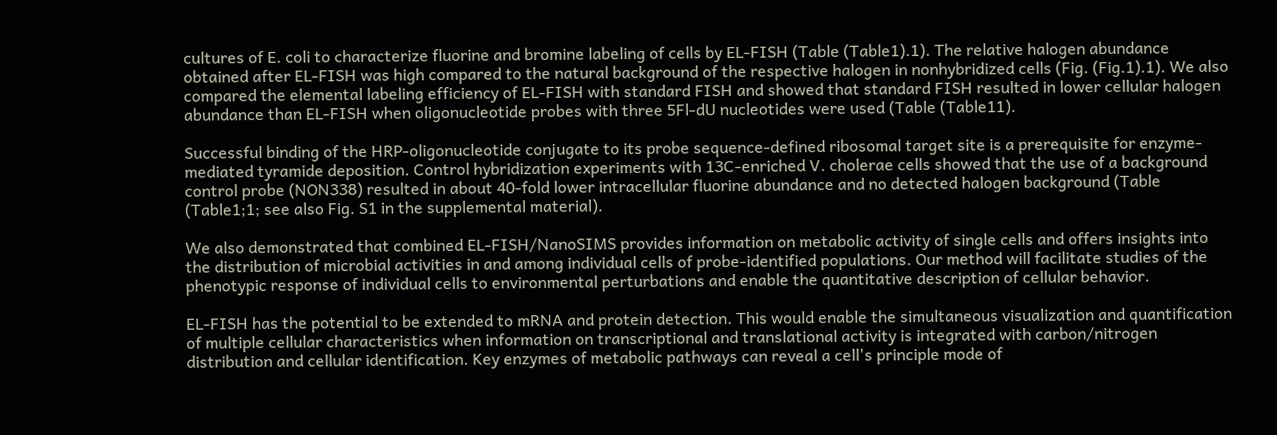cultures of E. coli to characterize fluorine and bromine labeling of cells by EL-FISH (Table (Table1).1). The relative halogen abundance obtained after EL-FISH was high compared to the natural background of the respective halogen in nonhybridized cells (Fig. (Fig.1).1). We also compared the elemental labeling efficiency of EL-FISH with standard FISH and showed that standard FISH resulted in lower cellular halogen abundance than EL-FISH when oligonucleotide probes with three 5Fl-dU nucleotides were used (Table (Table11).

Successful binding of the HRP-oligonucleotide conjugate to its probe sequence-defined ribosomal target site is a prerequisite for enzyme-mediated tyramide deposition. Control hybridization experiments with 13C-enriched V. cholerae cells showed that the use of a background control probe (NON338) resulted in about 40-fold lower intracellular fluorine abundance and no detected halogen background (Table (Table1;1; see also Fig. S1 in the supplemental material).

We also demonstrated that combined EL-FISH/NanoSIMS provides information on metabolic activity of single cells and offers insights into the distribution of microbial activities in and among individual cells of probe-identified populations. Our method will facilitate studies of the phenotypic response of individual cells to environmental perturbations and enable the quantitative description of cellular behavior.

EL-FISH has the potential to be extended to mRNA and protein detection. This would enable the simultaneous visualization and quantification of multiple cellular characteristics when information on transcriptional and translational activity is integrated with carbon/nitrogen distribution and cellular identification. Key enzymes of metabolic pathways can reveal a cell's principle mode of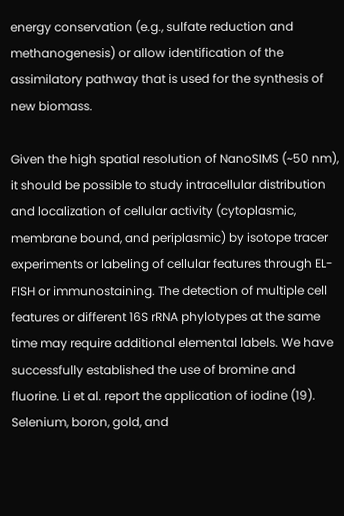energy conservation (e.g., sulfate reduction and methanogenesis) or allow identification of the assimilatory pathway that is used for the synthesis of new biomass.

Given the high spatial resolution of NanoSIMS (~50 nm), it should be possible to study intracellular distribution and localization of cellular activity (cytoplasmic, membrane bound, and periplasmic) by isotope tracer experiments or labeling of cellular features through EL-FISH or immunostaining. The detection of multiple cell features or different 16S rRNA phylotypes at the same time may require additional elemental labels. We have successfully established the use of bromine and fluorine. Li et al. report the application of iodine (19). Selenium, boron, gold, and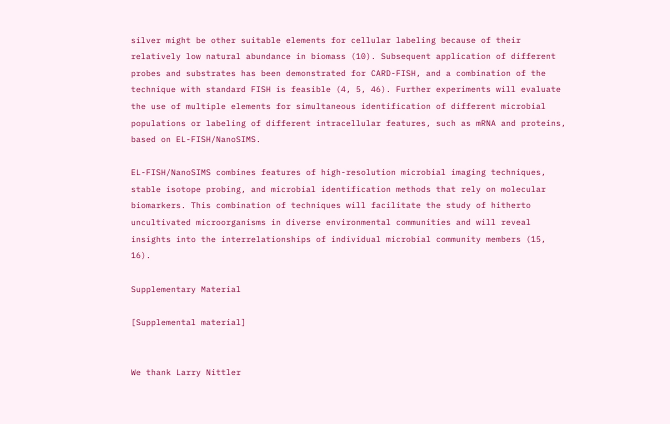silver might be other suitable elements for cellular labeling because of their relatively low natural abundance in biomass (10). Subsequent application of different probes and substrates has been demonstrated for CARD-FISH, and a combination of the technique with standard FISH is feasible (4, 5, 46). Further experiments will evaluate the use of multiple elements for simultaneous identification of different microbial populations or labeling of different intracellular features, such as mRNA and proteins, based on EL-FISH/NanoSIMS.

EL-FISH/NanoSIMS combines features of high-resolution microbial imaging techniques, stable isotope probing, and microbial identification methods that rely on molecular biomarkers. This combination of techniques will facilitate the study of hitherto uncultivated microorganisms in diverse environmental communities and will reveal insights into the interrelationships of individual microbial community members (15, 16).

Supplementary Material

[Supplemental material]


We thank Larry Nittler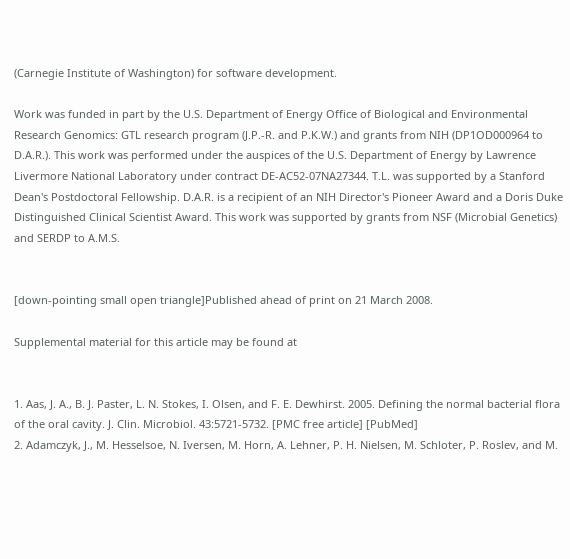(Carnegie Institute of Washington) for software development.

Work was funded in part by the U.S. Department of Energy Office of Biological and Environmental Research Genomics: GTL research program (J.P.-R. and P.K.W.) and grants from NIH (DP1OD000964 to D.A.R.). This work was performed under the auspices of the U.S. Department of Energy by Lawrence Livermore National Laboratory under contract DE-AC52-07NA27344. T.L. was supported by a Stanford Dean's Postdoctoral Fellowship. D.A.R. is a recipient of an NIH Director's Pioneer Award and a Doris Duke Distinguished Clinical Scientist Award. This work was supported by grants from NSF (Microbial Genetics) and SERDP to A.M.S.


[down-pointing small open triangle]Published ahead of print on 21 March 2008.

Supplemental material for this article may be found at


1. Aas, J. A., B. J. Paster, L. N. Stokes, I. Olsen, and F. E. Dewhirst. 2005. Defining the normal bacterial flora of the oral cavity. J. Clin. Microbiol. 43:5721-5732. [PMC free article] [PubMed]
2. Adamczyk, J., M. Hesselsoe, N. Iversen, M. Horn, A. Lehner, P. H. Nielsen, M. Schloter, P. Roslev, and M.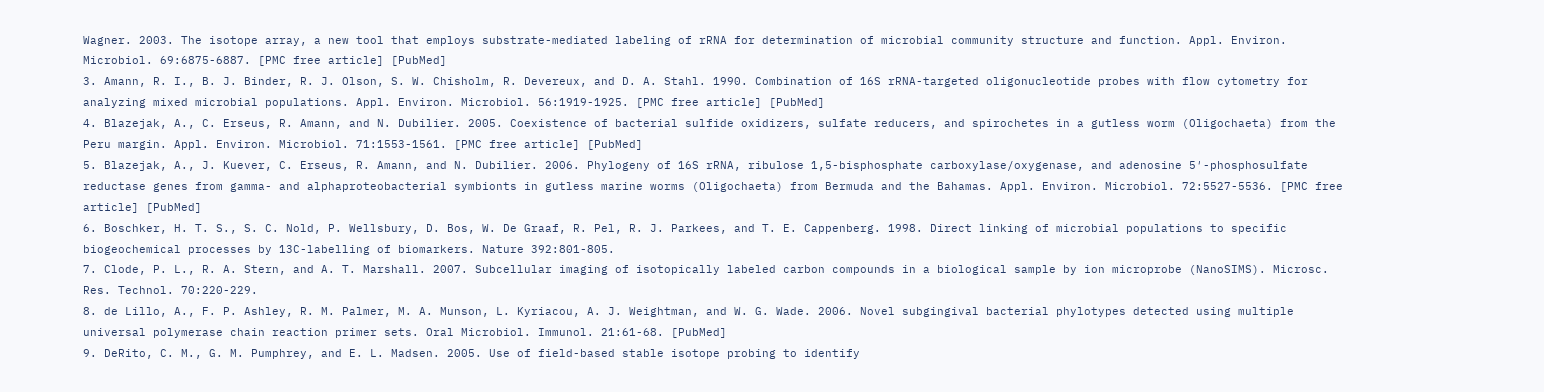Wagner. 2003. The isotope array, a new tool that employs substrate-mediated labeling of rRNA for determination of microbial community structure and function. Appl. Environ. Microbiol. 69:6875-6887. [PMC free article] [PubMed]
3. Amann, R. I., B. J. Binder, R. J. Olson, S. W. Chisholm, R. Devereux, and D. A. Stahl. 1990. Combination of 16S rRNA-targeted oligonucleotide probes with flow cytometry for analyzing mixed microbial populations. Appl. Environ. Microbiol. 56:1919-1925. [PMC free article] [PubMed]
4. Blazejak, A., C. Erseus, R. Amann, and N. Dubilier. 2005. Coexistence of bacterial sulfide oxidizers, sulfate reducers, and spirochetes in a gutless worm (Oligochaeta) from the Peru margin. Appl. Environ. Microbiol. 71:1553-1561. [PMC free article] [PubMed]
5. Blazejak, A., J. Kuever, C. Erseus, R. Amann, and N. Dubilier. 2006. Phylogeny of 16S rRNA, ribulose 1,5-bisphosphate carboxylase/oxygenase, and adenosine 5′-phosphosulfate reductase genes from gamma- and alphaproteobacterial symbionts in gutless marine worms (Oligochaeta) from Bermuda and the Bahamas. Appl. Environ. Microbiol. 72:5527-5536. [PMC free article] [PubMed]
6. Boschker, H. T. S., S. C. Nold, P. Wellsbury, D. Bos, W. De Graaf, R. Pel, R. J. Parkees, and T. E. Cappenberg. 1998. Direct linking of microbial populations to specific biogeochemical processes by 13C-labelling of biomarkers. Nature 392:801-805.
7. Clode, P. L., R. A. Stern, and A. T. Marshall. 2007. Subcellular imaging of isotopically labeled carbon compounds in a biological sample by ion microprobe (NanoSIMS). Microsc. Res. Technol. 70:220-229.
8. de Lillo, A., F. P. Ashley, R. M. Palmer, M. A. Munson, L. Kyriacou, A. J. Weightman, and W. G. Wade. 2006. Novel subgingival bacterial phylotypes detected using multiple universal polymerase chain reaction primer sets. Oral Microbiol. Immunol. 21:61-68. [PubMed]
9. DeRito, C. M., G. M. Pumphrey, and E. L. Madsen. 2005. Use of field-based stable isotope probing to identify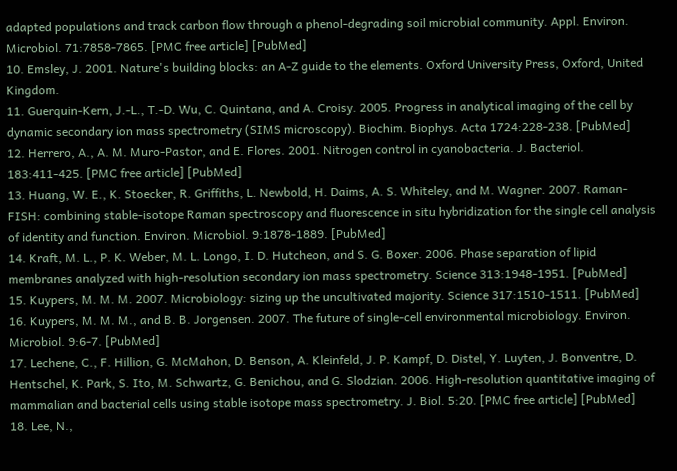adapted populations and track carbon flow through a phenol-degrading soil microbial community. Appl. Environ. Microbiol. 71:7858-7865. [PMC free article] [PubMed]
10. Emsley, J. 2001. Nature's building blocks: an A-Z guide to the elements. Oxford University Press, Oxford, United Kingdom.
11. Guerquin-Kern, J.-L., T.-D. Wu, C. Quintana, and A. Croisy. 2005. Progress in analytical imaging of the cell by dynamic secondary ion mass spectrometry (SIMS microscopy). Biochim. Biophys. Acta 1724:228-238. [PubMed]
12. Herrero, A., A. M. Muro-Pastor, and E. Flores. 2001. Nitrogen control in cyanobacteria. J. Bacteriol. 183:411-425. [PMC free article] [PubMed]
13. Huang, W. E., K. Stoecker, R. Griffiths, L. Newbold, H. Daims, A. S. Whiteley, and M. Wagner. 2007. Raman-FISH: combining stable-isotope Raman spectroscopy and fluorescence in situ hybridization for the single cell analysis of identity and function. Environ. Microbiol. 9:1878-1889. [PubMed]
14. Kraft, M. L., P. K. Weber, M. L. Longo, I. D. Hutcheon, and S. G. Boxer. 2006. Phase separation of lipid membranes analyzed with high-resolution secondary ion mass spectrometry. Science 313:1948-1951. [PubMed]
15. Kuypers, M. M. M. 2007. Microbiology: sizing up the uncultivated majority. Science 317:1510-1511. [PubMed]
16. Kuypers, M. M. M., and B. B. Jorgensen. 2007. The future of single-cell environmental microbiology. Environ. Microbiol. 9:6-7. [PubMed]
17. Lechene, C., F. Hillion, G. McMahon, D. Benson, A. Kleinfeld, J. P. Kampf, D. Distel, Y. Luyten, J. Bonventre, D. Hentschel, K. Park, S. Ito, M. Schwartz, G. Benichou, and G. Slodzian. 2006. High-resolution quantitative imaging of mammalian and bacterial cells using stable isotope mass spectrometry. J. Biol. 5:20. [PMC free article] [PubMed]
18. Lee, N.,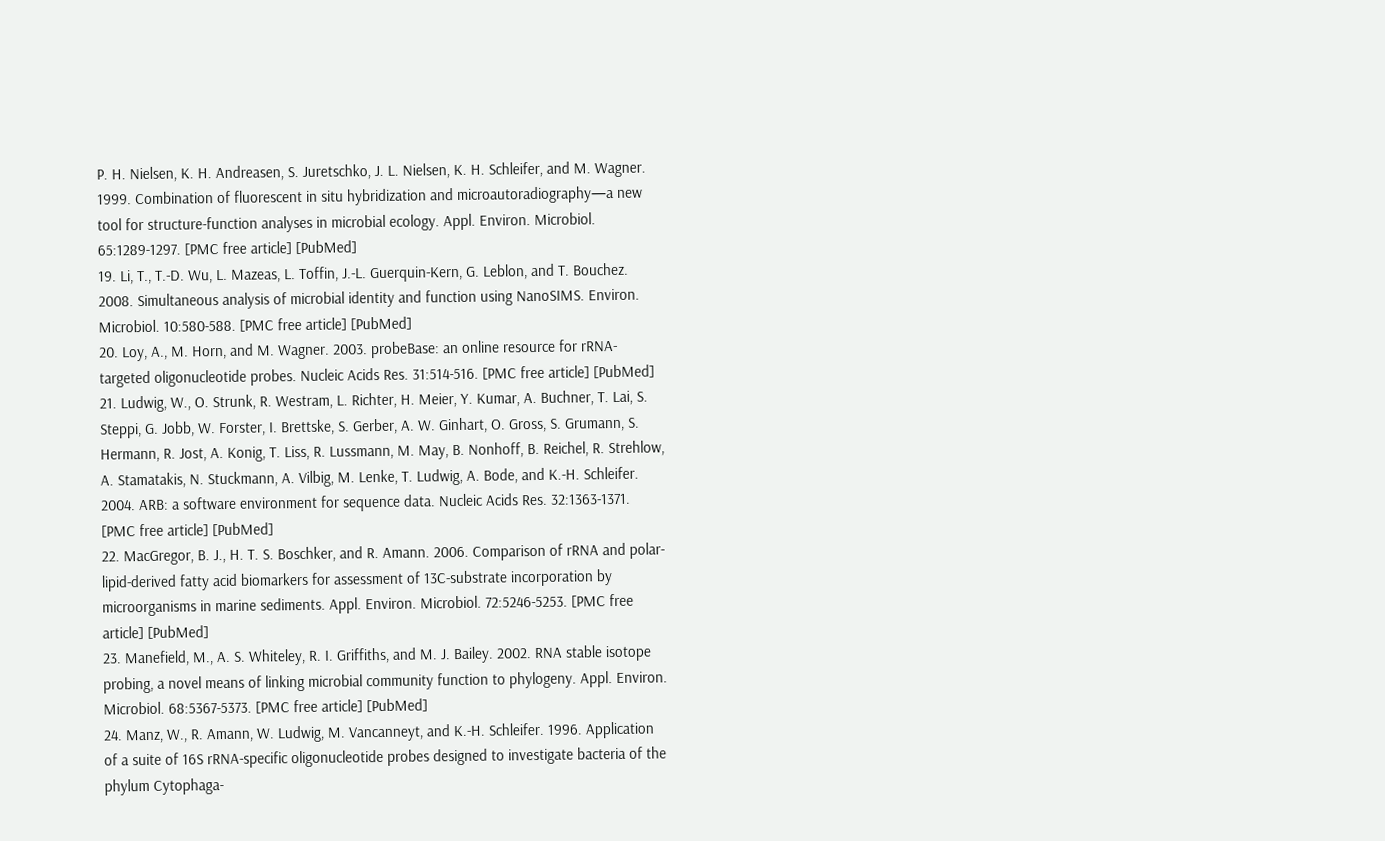P. H. Nielsen, K. H. Andreasen, S. Juretschko, J. L. Nielsen, K. H. Schleifer, and M. Wagner. 1999. Combination of fluorescent in situ hybridization and microautoradiography—a new tool for structure-function analyses in microbial ecology. Appl. Environ. Microbiol. 65:1289-1297. [PMC free article] [PubMed]
19. Li, T., T.-D. Wu, L. Mazeas, L. Toffin, J.-L. Guerquin-Kern, G. Leblon, and T. Bouchez. 2008. Simultaneous analysis of microbial identity and function using NanoSIMS. Environ. Microbiol. 10:580-588. [PMC free article] [PubMed]
20. Loy, A., M. Horn, and M. Wagner. 2003. probeBase: an online resource for rRNA-targeted oligonucleotide probes. Nucleic Acids Res. 31:514-516. [PMC free article] [PubMed]
21. Ludwig, W., O. Strunk, R. Westram, L. Richter, H. Meier, Y. Kumar, A. Buchner, T. Lai, S. Steppi, G. Jobb, W. Forster, I. Brettske, S. Gerber, A. W. Ginhart, O. Gross, S. Grumann, S. Hermann, R. Jost, A. Konig, T. Liss, R. Lussmann, M. May, B. Nonhoff, B. Reichel, R. Strehlow, A. Stamatakis, N. Stuckmann, A. Vilbig, M. Lenke, T. Ludwig, A. Bode, and K.-H. Schleifer. 2004. ARB: a software environment for sequence data. Nucleic Acids Res. 32:1363-1371. [PMC free article] [PubMed]
22. MacGregor, B. J., H. T. S. Boschker, and R. Amann. 2006. Comparison of rRNA and polar-lipid-derived fatty acid biomarkers for assessment of 13C-substrate incorporation by microorganisms in marine sediments. Appl. Environ. Microbiol. 72:5246-5253. [PMC free article] [PubMed]
23. Manefield, M., A. S. Whiteley, R. I. Griffiths, and M. J. Bailey. 2002. RNA stable isotope probing, a novel means of linking microbial community function to phylogeny. Appl. Environ. Microbiol. 68:5367-5373. [PMC free article] [PubMed]
24. Manz, W., R. Amann, W. Ludwig, M. Vancanneyt, and K.-H. Schleifer. 1996. Application of a suite of 16S rRNA-specific oligonucleotide probes designed to investigate bacteria of the phylum Cytophaga-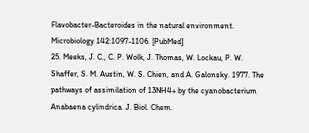Flavobacter-Bacteroides in the natural environment. Microbiology 142:1097-1106. [PubMed]
25. Meeks, J. C., C. P. Wolk, J. Thomas, W. Lockau, P. W. Shaffer, S. M. Austin, W. S. Chien, and A. Galonsky. 1977. The pathways of assimilation of 13NH4+ by the cyanobacterium Anabaena cylindrica. J. Biol. Chem.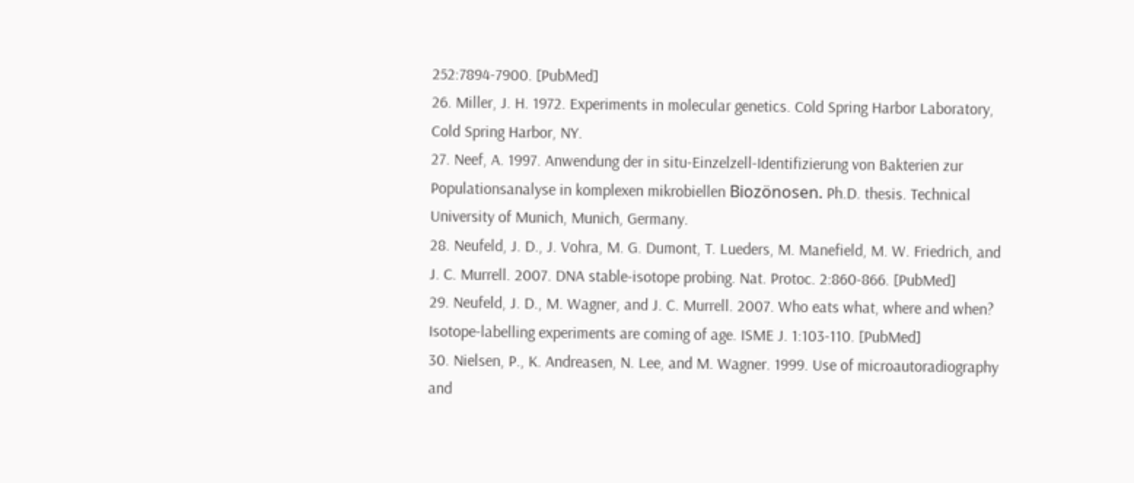252:7894-7900. [PubMed]
26. Miller, J. H. 1972. Experiments in molecular genetics. Cold Spring Harbor Laboratory, Cold Spring Harbor, NY.
27. Neef, A. 1997. Anwendung der in situ-Einzelzell-Identifizierung von Bakterien zur Populationsanalyse in komplexen mikrobiellen Biozönosen. Ph.D. thesis. Technical University of Munich, Munich, Germany.
28. Neufeld, J. D., J. Vohra, M. G. Dumont, T. Lueders, M. Manefield, M. W. Friedrich, and J. C. Murrell. 2007. DNA stable-isotope probing. Nat. Protoc. 2:860-866. [PubMed]
29. Neufeld, J. D., M. Wagner, and J. C. Murrell. 2007. Who eats what, where and when? Isotope-labelling experiments are coming of age. ISME J. 1:103-110. [PubMed]
30. Nielsen, P., K. Andreasen, N. Lee, and M. Wagner. 1999. Use of microautoradiography and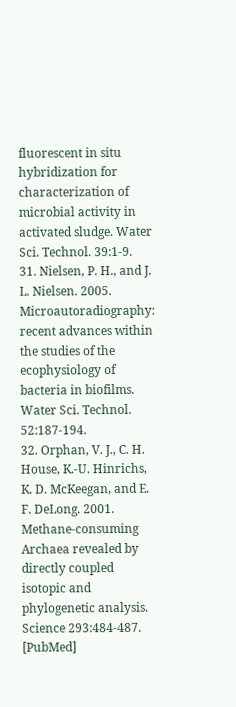fluorescent in situ hybridization for characterization of microbial activity in activated sludge. Water Sci. Technol. 39:1-9.
31. Nielsen, P. H., and J. L. Nielsen. 2005. Microautoradiography: recent advances within the studies of the ecophysiology of bacteria in biofilms. Water Sci. Technol. 52:187-194.
32. Orphan, V. J., C. H. House, K.-U. Hinrichs, K. D. McKeegan, and E. F. DeLong. 2001. Methane-consuming Archaea revealed by directly coupled isotopic and phylogenetic analysis. Science 293:484-487. [PubMed]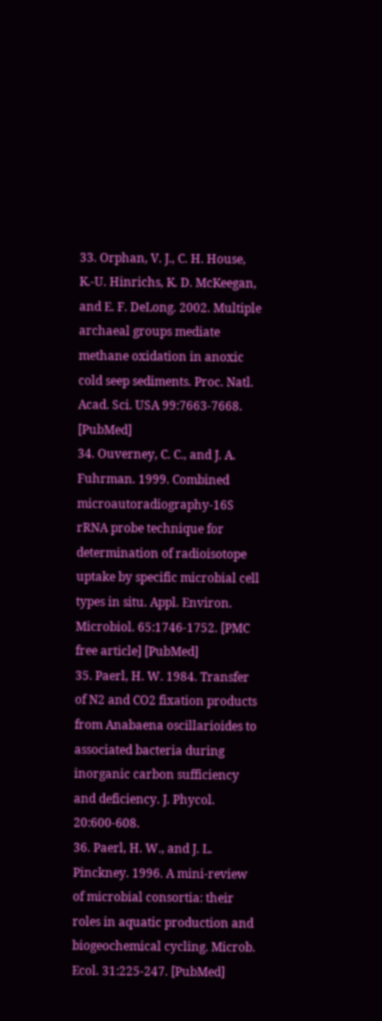33. Orphan, V. J., C. H. House, K.-U. Hinrichs, K. D. McKeegan, and E. F. DeLong. 2002. Multiple archaeal groups mediate methane oxidation in anoxic cold seep sediments. Proc. Natl. Acad. Sci. USA 99:7663-7668. [PubMed]
34. Ouverney, C. C., and J. A. Fuhrman. 1999. Combined microautoradiography-16S rRNA probe technique for determination of radioisotope uptake by specific microbial cell types in situ. Appl. Environ. Microbiol. 65:1746-1752. [PMC free article] [PubMed]
35. Paerl, H. W. 1984. Transfer of N2 and CO2 fixation products from Anabaena oscillarioides to associated bacteria during inorganic carbon sufficiency and deficiency. J. Phycol. 20:600-608.
36. Paerl, H. W., and J. L. Pinckney. 1996. A mini-review of microbial consortia: their roles in aquatic production and biogeochemical cycling. Microb. Ecol. 31:225-247. [PubMed]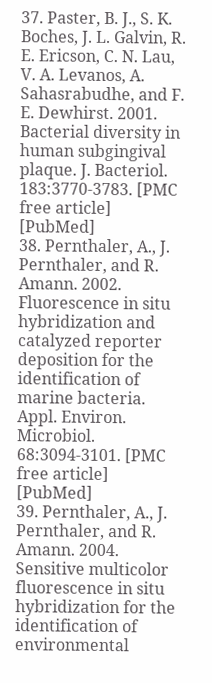37. Paster, B. J., S. K. Boches, J. L. Galvin, R. E. Ericson, C. N. Lau, V. A. Levanos, A. Sahasrabudhe, and F. E. Dewhirst. 2001. Bacterial diversity in human subgingival plaque. J. Bacteriol. 183:3770-3783. [PMC free article] [PubMed]
38. Pernthaler, A., J. Pernthaler, and R. Amann. 2002. Fluorescence in situ hybridization and catalyzed reporter deposition for the identification of marine bacteria. Appl. Environ. Microbiol. 68:3094-3101. [PMC free article] [PubMed]
39. Pernthaler, A., J. Pernthaler, and R. Amann. 2004. Sensitive multicolor fluorescence in situ hybridization for the identification of environmental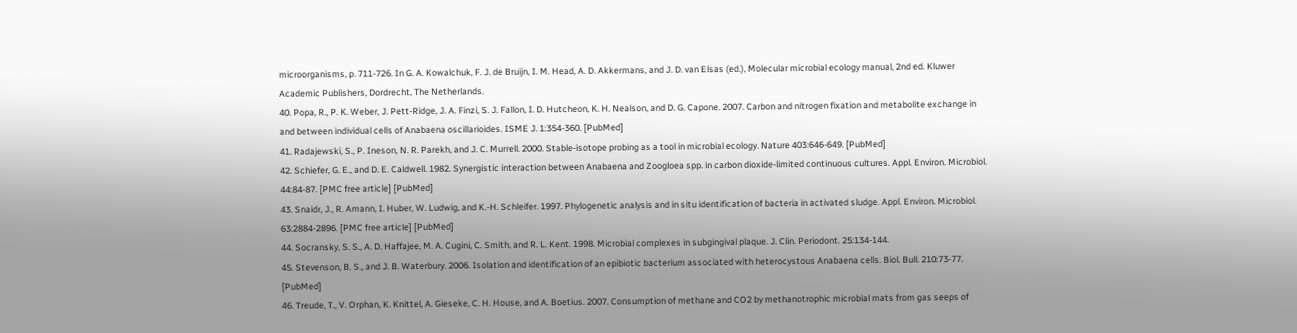microorganisms, p. 711-726. In G. A. Kowalchuk, F. J. de Bruijn, I. M. Head, A. D. Akkermans, and J. D. van Elsas (ed.), Molecular microbial ecology manual, 2nd ed. Kluwer Academic Publishers, Dordrecht, The Netherlands.
40. Popa, R., P. K. Weber, J. Pett-Ridge, J. A. Finzi, S. J. Fallon, I. D. Hutcheon, K. H. Nealson, and D. G. Capone. 2007. Carbon and nitrogen fixation and metabolite exchange in and between individual cells of Anabaena oscillarioides. ISME J. 1:354-360. [PubMed]
41. Radajewski, S., P. Ineson, N. R. Parekh, and J. C. Murrell. 2000. Stable-isotope probing as a tool in microbial ecology. Nature 403:646-649. [PubMed]
42. Schiefer, G. E., and D. E. Caldwell. 1982. Synergistic interaction between Anabaena and Zoogloea spp. in carbon dioxide-limited continuous cultures. Appl. Environ. Microbiol. 44:84-87. [PMC free article] [PubMed]
43. Snaidr, J., R. Amann, I. Huber, W. Ludwig, and K.-H. Schleifer. 1997. Phylogenetic analysis and in situ identification of bacteria in activated sludge. Appl. Environ. Microbiol. 63:2884-2896. [PMC free article] [PubMed]
44. Socransky, S. S., A. D. Haffajee, M. A. Cugini, C. Smith, and R. L. Kent. 1998. Microbial complexes in subgingival plaque. J. Clin. Periodont. 25:134-144.
45. Stevenson, B. S., and J. B. Waterbury. 2006. Isolation and identification of an epibiotic bacterium associated with heterocystous Anabaena cells. Biol. Bull. 210:73-77. [PubMed]
46. Treude, T., V. Orphan, K. Knittel, A. Gieseke, C. H. House, and A. Boetius. 2007. Consumption of methane and CO2 by methanotrophic microbial mats from gas seeps of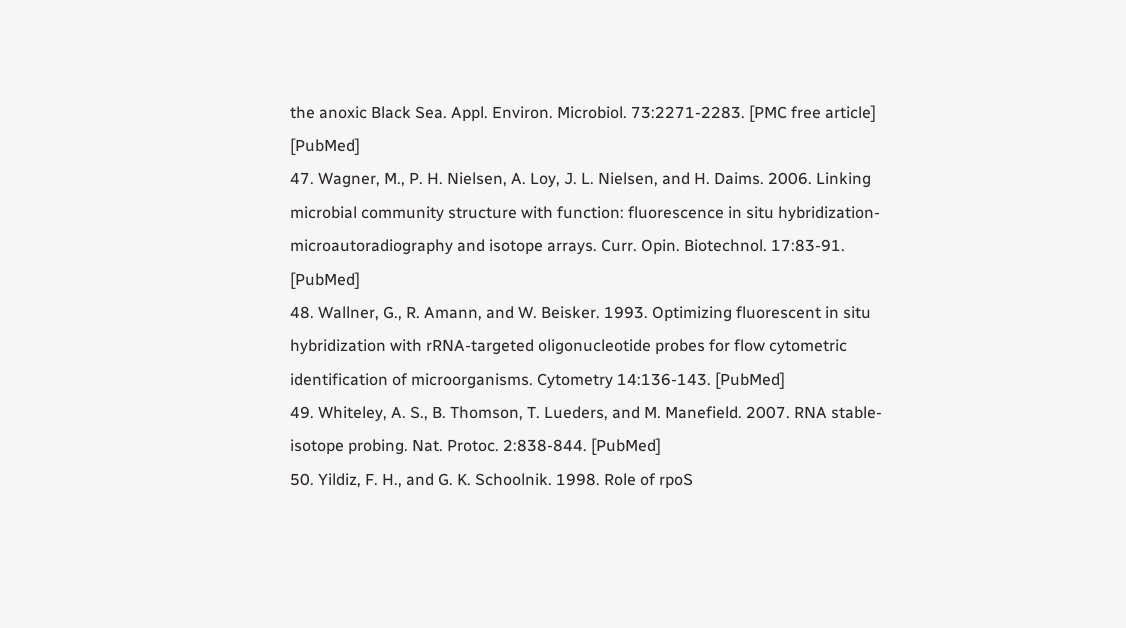the anoxic Black Sea. Appl. Environ. Microbiol. 73:2271-2283. [PMC free article] [PubMed]
47. Wagner, M., P. H. Nielsen, A. Loy, J. L. Nielsen, and H. Daims. 2006. Linking microbial community structure with function: fluorescence in situ hybridization-microautoradiography and isotope arrays. Curr. Opin. Biotechnol. 17:83-91. [PubMed]
48. Wallner, G., R. Amann, and W. Beisker. 1993. Optimizing fluorescent in situ hybridization with rRNA-targeted oligonucleotide probes for flow cytometric identification of microorganisms. Cytometry 14:136-143. [PubMed]
49. Whiteley, A. S., B. Thomson, T. Lueders, and M. Manefield. 2007. RNA stable-isotope probing. Nat. Protoc. 2:838-844. [PubMed]
50. Yildiz, F. H., and G. K. Schoolnik. 1998. Role of rpoS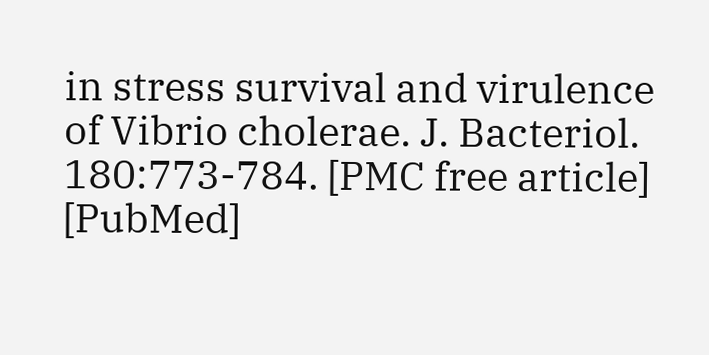in stress survival and virulence of Vibrio cholerae. J. Bacteriol. 180:773-784. [PMC free article] [PubMed]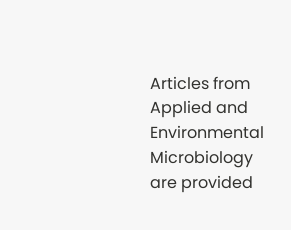Articles from Applied and Environmental Microbiology are provided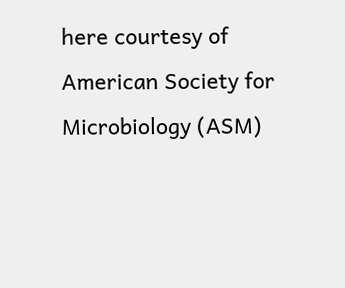here courtesy of American Society for Microbiology (ASM)